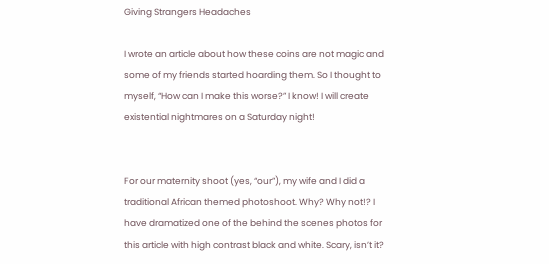Giving Strangers Headaches

I wrote an article about how these coins are not magic and some of my friends started hoarding them. So I thought to myself, “How can I make this worse?” I know! I will create existential nightmares on a Saturday night!


For our maternity shoot (yes, “our”), my wife and I did a traditional African themed photoshoot. Why? Why not!? I have dramatized one of the behind the scenes photos for this article with high contrast black and white. Scary, isn’t it?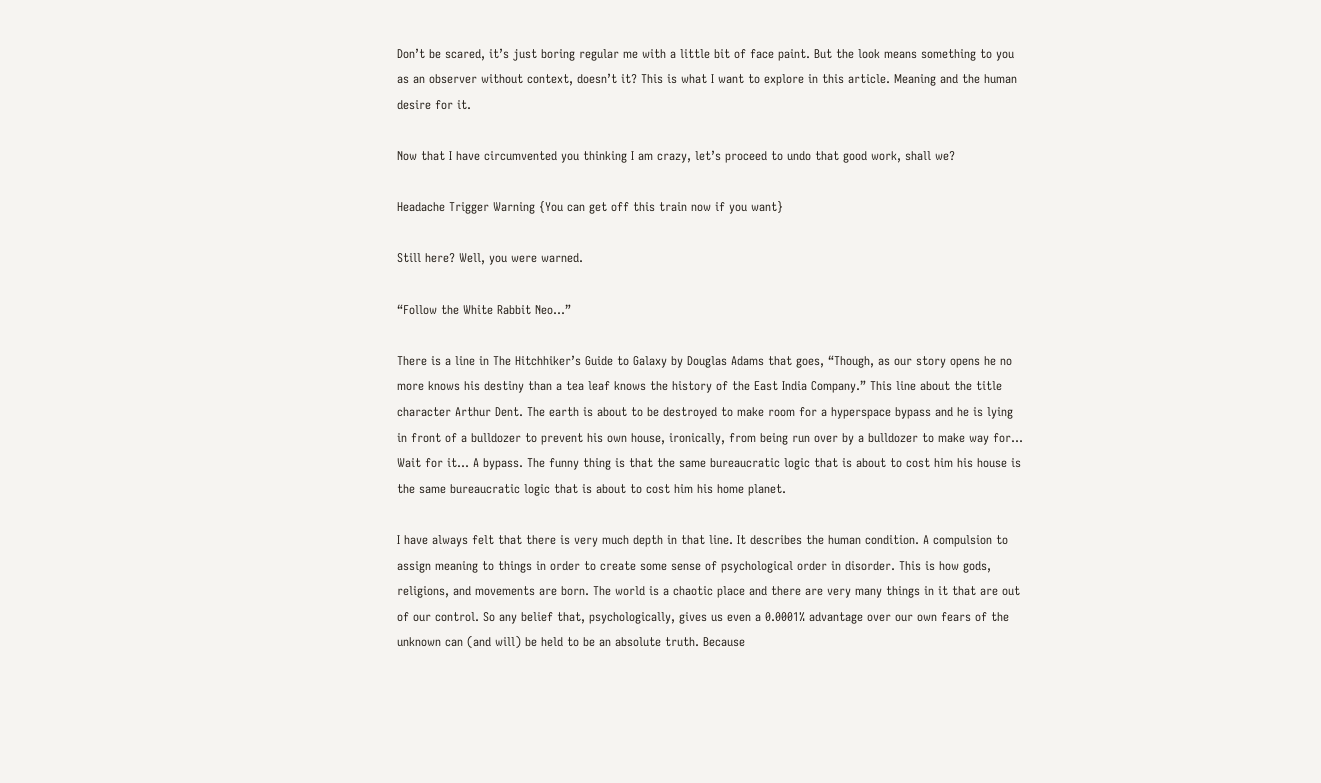Don’t be scared, it’s just boring regular me with a little bit of face paint. But the look means something to you as an observer without context, doesn’t it? This is what I want to explore in this article. Meaning and the human desire for it.

Now that I have circumvented you thinking I am crazy, let’s proceed to undo that good work, shall we?

Headache Trigger Warning {You can get off this train now if you want}

Still here? Well, you were warned.

“Follow the White Rabbit Neo…”

There is a line in The Hitchhiker’s Guide to Galaxy by Douglas Adams that goes, “Though, as our story opens he no more knows his destiny than a tea leaf knows the history of the East India Company.” This line about the title character Arthur Dent. The earth is about to be destroyed to make room for a hyperspace bypass and he is lying in front of a bulldozer to prevent his own house, ironically, from being run over by a bulldozer to make way for… Wait for it… A bypass. The funny thing is that the same bureaucratic logic that is about to cost him his house is the same bureaucratic logic that is about to cost him his home planet.

I have always felt that there is very much depth in that line. It describes the human condition. A compulsion to assign meaning to things in order to create some sense of psychological order in disorder. This is how gods, religions, and movements are born. The world is a chaotic place and there are very many things in it that are out of our control. So any belief that, psychologically, gives us even a 0.0001% advantage over our own fears of the unknown can (and will) be held to be an absolute truth. Because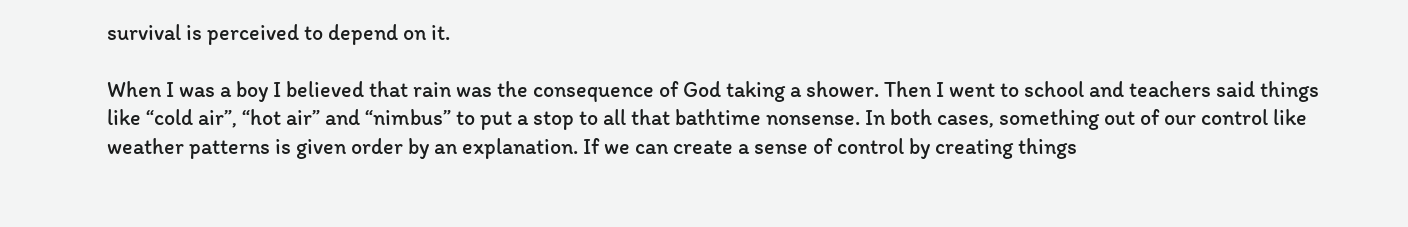survival is perceived to depend on it.

When I was a boy I believed that rain was the consequence of God taking a shower. Then I went to school and teachers said things like “cold air”, “hot air” and “nimbus” to put a stop to all that bathtime nonsense. In both cases, something out of our control like weather patterns is given order by an explanation. If we can create a sense of control by creating things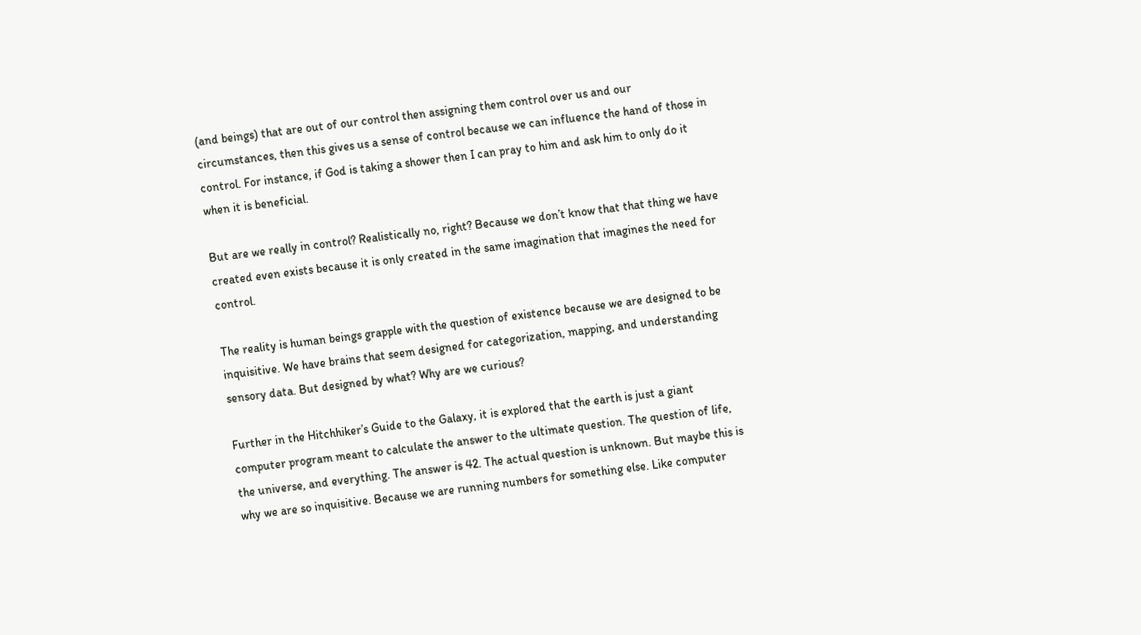(and beings) that are out of our control then assigning them control over us and our circumstances, then this gives us a sense of control because we can influence the hand of those in control. For instance, if God is taking a shower then I can pray to him and ask him to only do it when it is beneficial.

But are we really in control? Realistically no, right? Because we don’t know that that thing we have created even exists because it is only created in the same imagination that imagines the need for control.

The reality is human beings grapple with the question of existence because we are designed to be inquisitive. We have brains that seem designed for categorization, mapping, and understanding sensory data. But designed by what? Why are we curious?

Further in the Hitchhiker’s Guide to the Galaxy, it is explored that the earth is just a giant computer program meant to calculate the answer to the ultimate question. The question of life, the universe, and everything. The answer is 42. The actual question is unknown. But maybe this is why we are so inquisitive. Because we are running numbers for something else. Like computer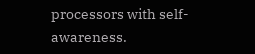processors with self-awareness.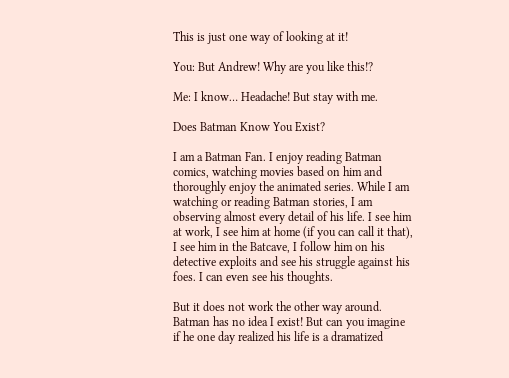This is just one way of looking at it!

You: But Andrew! Why are you like this!?

Me: I know… Headache! But stay with me.

Does Batman Know You Exist?

I am a Batman Fan. I enjoy reading Batman comics, watching movies based on him and thoroughly enjoy the animated series. While I am watching or reading Batman stories, I am observing almost every detail of his life. I see him at work, I see him at home (if you can call it that), I see him in the Batcave, I follow him on his detective exploits and see his struggle against his foes. I can even see his thoughts.

But it does not work the other way around. Batman has no idea I exist! But can you imagine if he one day realized his life is a dramatized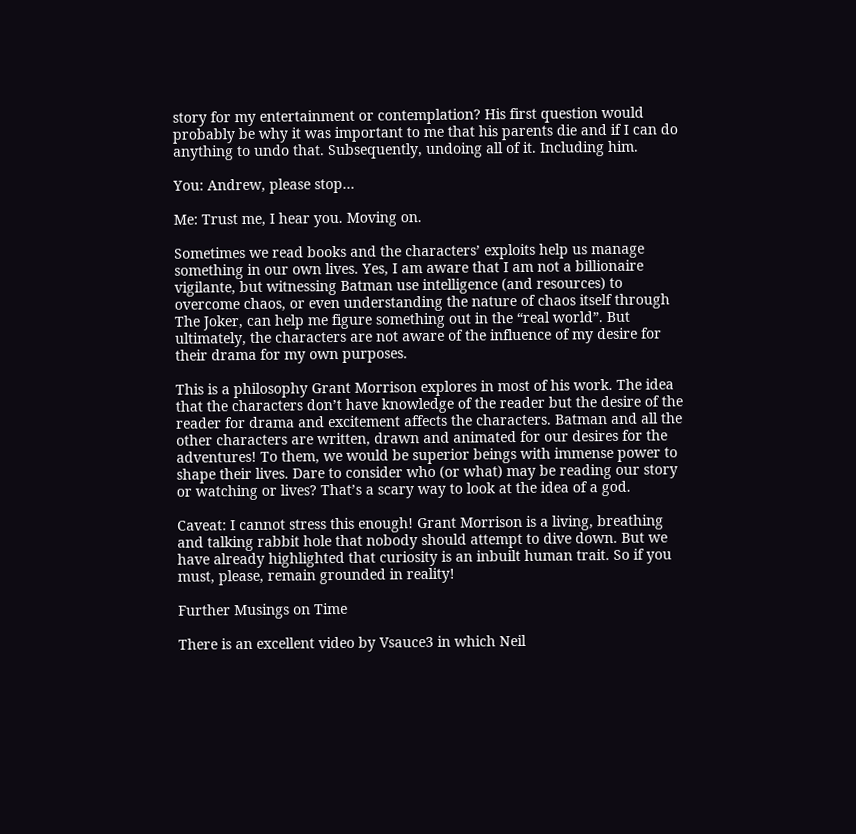story for my entertainment or contemplation? His first question would probably be why it was important to me that his parents die and if I can do anything to undo that. Subsequently, undoing all of it. Including him.

You: Andrew, please stop…

Me: Trust me, I hear you. Moving on.

Sometimes we read books and the characters’ exploits help us manage something in our own lives. Yes, I am aware that I am not a billionaire vigilante, but witnessing Batman use intelligence (and resources) to overcome chaos, or even understanding the nature of chaos itself through The Joker, can help me figure something out in the “real world”. But ultimately, the characters are not aware of the influence of my desire for their drama for my own purposes.

This is a philosophy Grant Morrison explores in most of his work. The idea that the characters don’t have knowledge of the reader but the desire of the reader for drama and excitement affects the characters. Batman and all the other characters are written, drawn and animated for our desires for the adventures! To them, we would be superior beings with immense power to shape their lives. Dare to consider who (or what) may be reading our story or watching or lives? That’s a scary way to look at the idea of a god.

Caveat: I cannot stress this enough! Grant Morrison is a living, breathing and talking rabbit hole that nobody should attempt to dive down. But we have already highlighted that curiosity is an inbuilt human trait. So if you must, please, remain grounded in reality!

Further Musings on Time

There is an excellent video by Vsauce3 in which Neil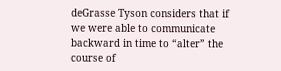deGrasse Tyson considers that if we were able to communicate backward in time to “alter” the course of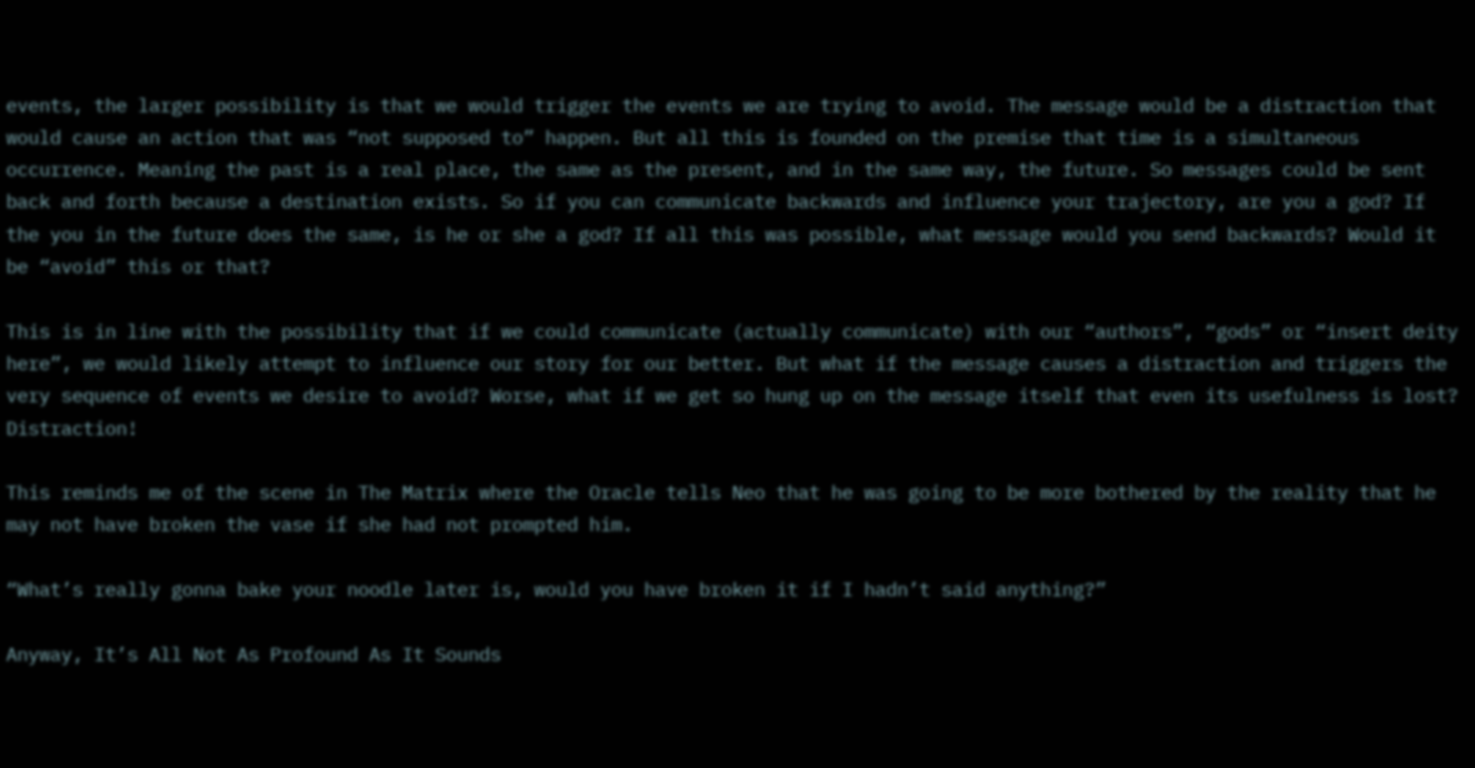events, the larger possibility is that we would trigger the events we are trying to avoid. The message would be a distraction that would cause an action that was “not supposed to” happen. But all this is founded on the premise that time is a simultaneous occurrence. Meaning the past is a real place, the same as the present, and in the same way, the future. So messages could be sent back and forth because a destination exists. So if you can communicate backwards and influence your trajectory, are you a god? If the you in the future does the same, is he or she a god? If all this was possible, what message would you send backwards? Would it be “avoid” this or that?

This is in line with the possibility that if we could communicate (actually communicate) with our “authors”, “gods” or “insert deity here”, we would likely attempt to influence our story for our better. But what if the message causes a distraction and triggers the very sequence of events we desire to avoid? Worse, what if we get so hung up on the message itself that even its usefulness is lost? Distraction!

This reminds me of the scene in The Matrix where the Oracle tells Neo that he was going to be more bothered by the reality that he may not have broken the vase if she had not prompted him.

“What’s really gonna bake your noodle later is, would you have broken it if I hadn’t said anything?”

Anyway, It’s All Not As Profound As It Sounds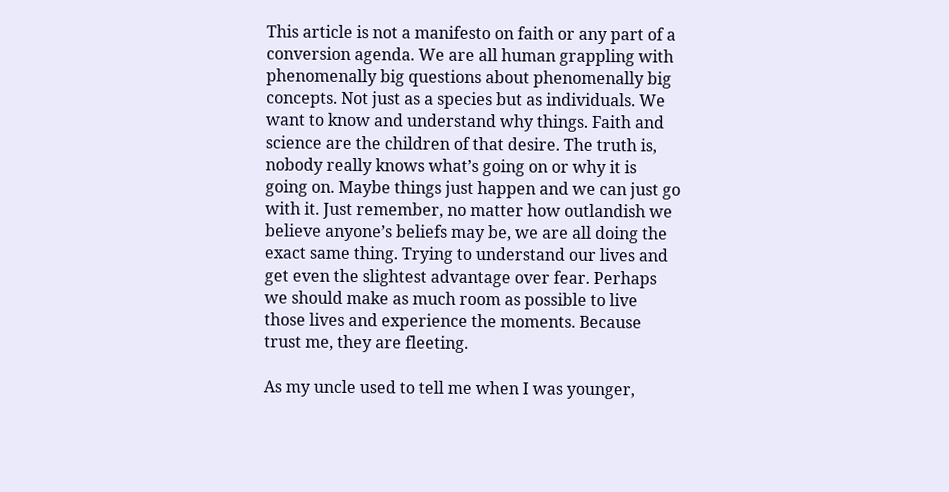This article is not a manifesto on faith or any part of a conversion agenda. We are all human grappling with phenomenally big questions about phenomenally big concepts. Not just as a species but as individuals. We want to know and understand why things. Faith and science are the children of that desire. The truth is, nobody really knows what’s going on or why it is going on. Maybe things just happen and we can just go with it. Just remember, no matter how outlandish we believe anyone’s beliefs may be, we are all doing the exact same thing. Trying to understand our lives and get even the slightest advantage over fear. Perhaps we should make as much room as possible to live those lives and experience the moments. Because trust me, they are fleeting.

As my uncle used to tell me when I was younger,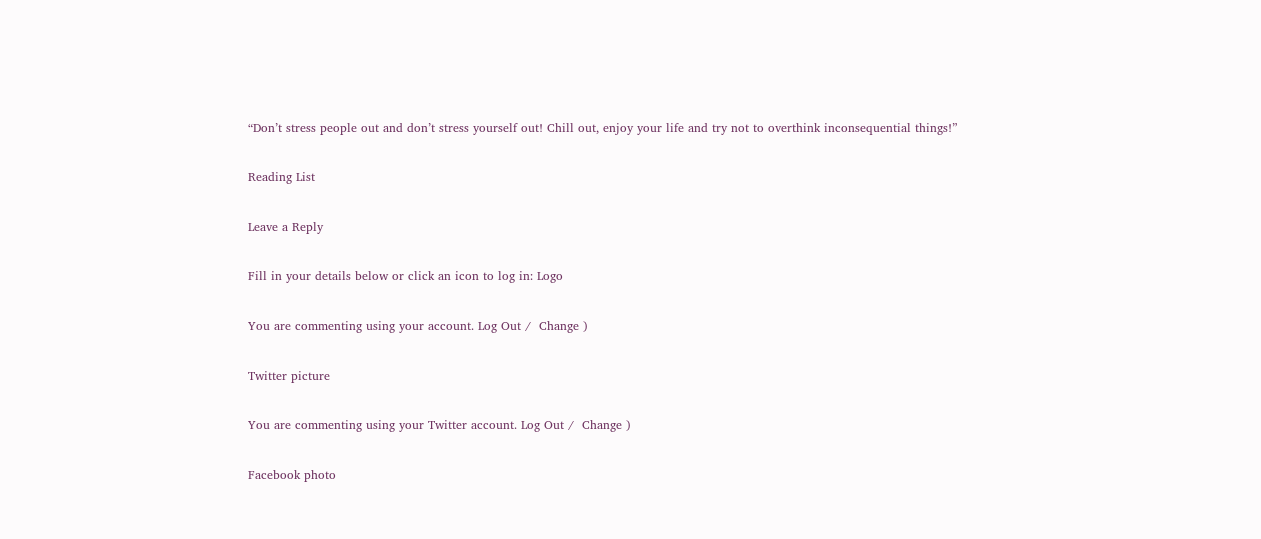“Don’t stress people out and don’t stress yourself out! Chill out, enjoy your life and try not to overthink inconsequential things!”

Reading List

Leave a Reply

Fill in your details below or click an icon to log in: Logo

You are commenting using your account. Log Out /  Change )

Twitter picture

You are commenting using your Twitter account. Log Out /  Change )

Facebook photo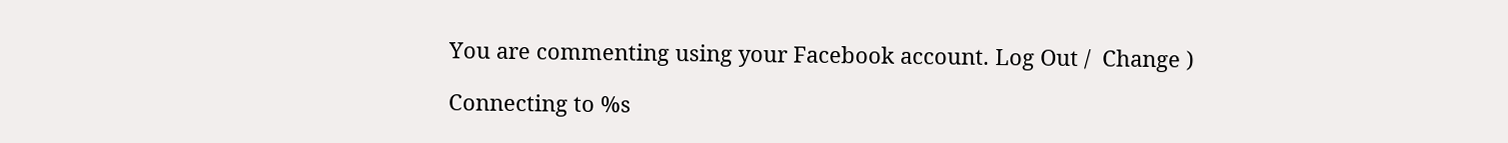You are commenting using your Facebook account. Log Out /  Change )

Connecting to %s